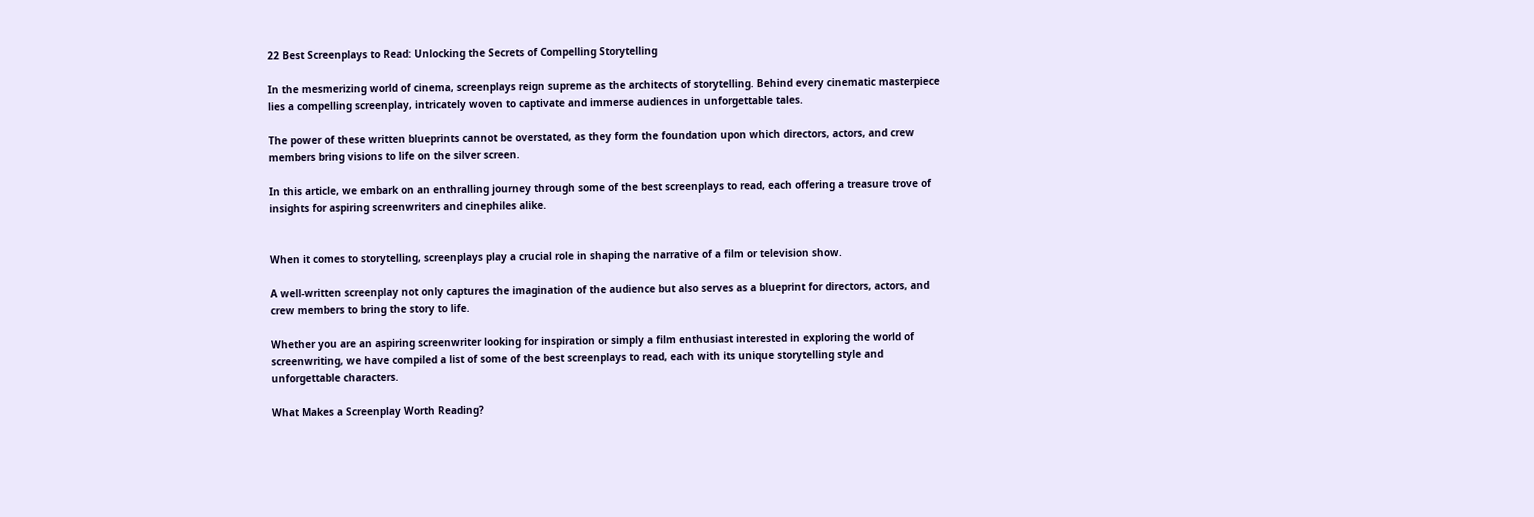22 Best Screenplays to Read: Unlocking the Secrets of Compelling Storytelling

In the mesmerizing world of cinema, screenplays reign supreme as the architects of storytelling. Behind every cinematic masterpiece lies a compelling screenplay, intricately woven to captivate and immerse audiences in unforgettable tales.

The power of these written blueprints cannot be overstated, as they form the foundation upon which directors, actors, and crew members bring visions to life on the silver screen.

In this article, we embark on an enthralling journey through some of the best screenplays to read, each offering a treasure trove of insights for aspiring screenwriters and cinephiles alike.


When it comes to storytelling, screenplays play a crucial role in shaping the narrative of a film or television show.

A well-written screenplay not only captures the imagination of the audience but also serves as a blueprint for directors, actors, and crew members to bring the story to life.

Whether you are an aspiring screenwriter looking for inspiration or simply a film enthusiast interested in exploring the world of screenwriting, we have compiled a list of some of the best screenplays to read, each with its unique storytelling style and unforgettable characters.

What Makes a Screenplay Worth Reading?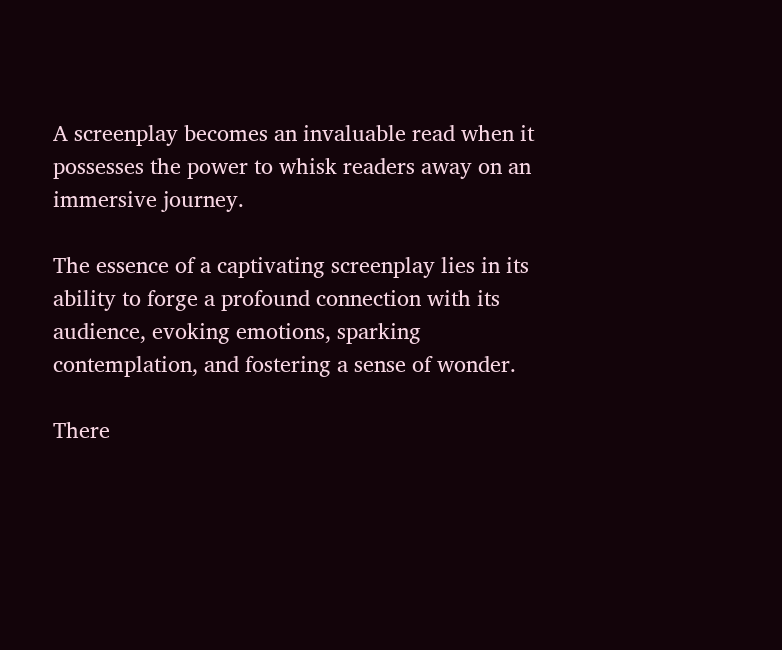A screenplay becomes an invaluable read when it possesses the power to whisk readers away on an immersive journey.

The essence of a captivating screenplay lies in its ability to forge a profound connection with its audience, evoking emotions, sparking contemplation, and fostering a sense of wonder.

There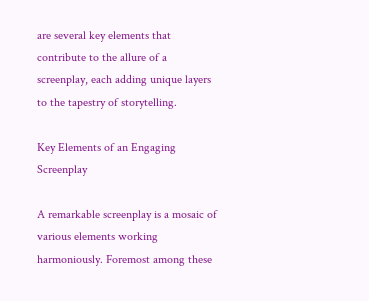are several key elements that contribute to the allure of a screenplay, each adding unique layers to the tapestry of storytelling.

Key Elements of an Engaging Screenplay

A remarkable screenplay is a mosaic of various elements working harmoniously. Foremost among these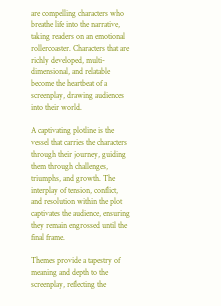are compelling characters who breathe life into the narrative, taking readers on an emotional rollercoaster. Characters that are richly developed, multi-dimensional, and relatable become the heartbeat of a screenplay, drawing audiences into their world.

A captivating plotline is the vessel that carries the characters through their journey, guiding them through challenges, triumphs, and growth. The interplay of tension, conflict, and resolution within the plot captivates the audience, ensuring they remain engrossed until the final frame.

Themes provide a tapestry of meaning and depth to the screenplay, reflecting the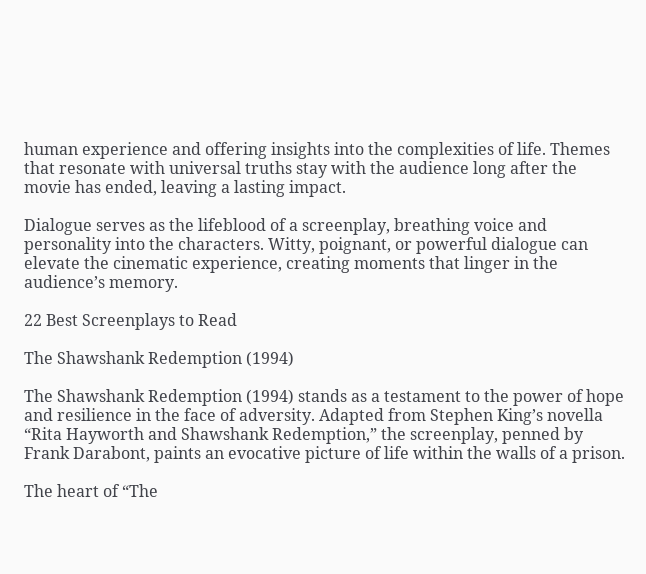human experience and offering insights into the complexities of life. Themes that resonate with universal truths stay with the audience long after the movie has ended, leaving a lasting impact.

Dialogue serves as the lifeblood of a screenplay, breathing voice and personality into the characters. Witty, poignant, or powerful dialogue can elevate the cinematic experience, creating moments that linger in the audience’s memory.

22 Best Screenplays to Read

The Shawshank Redemption (1994)

The Shawshank Redemption (1994) stands as a testament to the power of hope and resilience in the face of adversity. Adapted from Stephen King’s novella “Rita Hayworth and Shawshank Redemption,” the screenplay, penned by Frank Darabont, paints an evocative picture of life within the walls of a prison.

The heart of “The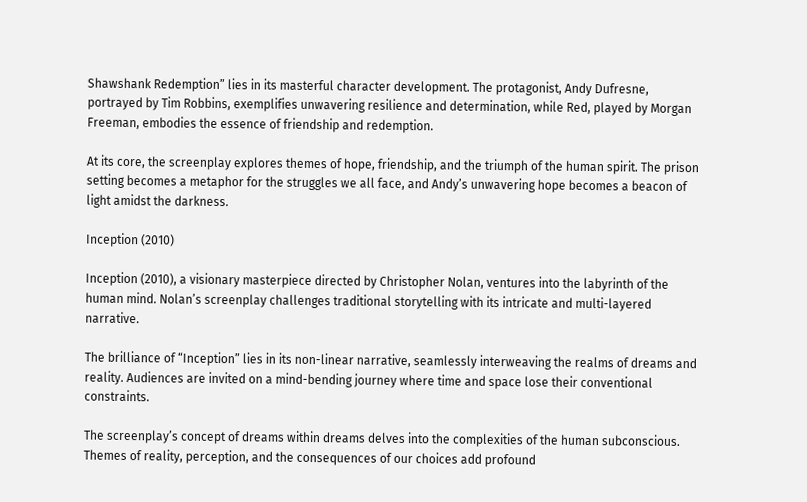Shawshank Redemption” lies in its masterful character development. The protagonist, Andy Dufresne, portrayed by Tim Robbins, exemplifies unwavering resilience and determination, while Red, played by Morgan Freeman, embodies the essence of friendship and redemption.

At its core, the screenplay explores themes of hope, friendship, and the triumph of the human spirit. The prison setting becomes a metaphor for the struggles we all face, and Andy’s unwavering hope becomes a beacon of light amidst the darkness.

Inception (2010)

Inception (2010), a visionary masterpiece directed by Christopher Nolan, ventures into the labyrinth of the human mind. Nolan’s screenplay challenges traditional storytelling with its intricate and multi-layered narrative.

The brilliance of “Inception” lies in its non-linear narrative, seamlessly interweaving the realms of dreams and reality. Audiences are invited on a mind-bending journey where time and space lose their conventional constraints.

The screenplay’s concept of dreams within dreams delves into the complexities of the human subconscious. Themes of reality, perception, and the consequences of our choices add profound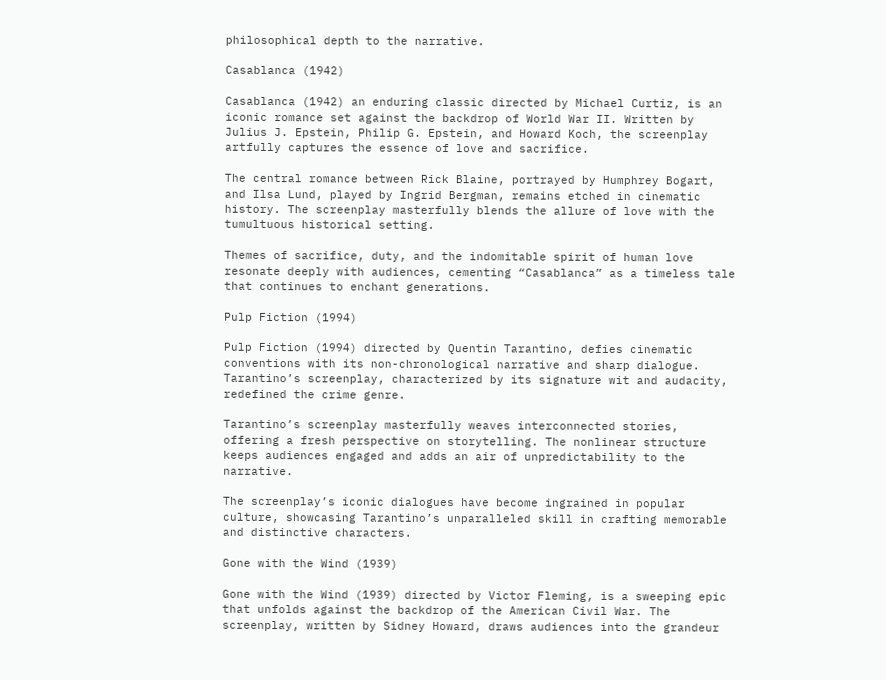philosophical depth to the narrative.

Casablanca (1942)

Casablanca (1942) an enduring classic directed by Michael Curtiz, is an iconic romance set against the backdrop of World War II. Written by Julius J. Epstein, Philip G. Epstein, and Howard Koch, the screenplay artfully captures the essence of love and sacrifice.

The central romance between Rick Blaine, portrayed by Humphrey Bogart, and Ilsa Lund, played by Ingrid Bergman, remains etched in cinematic history. The screenplay masterfully blends the allure of love with the tumultuous historical setting.

Themes of sacrifice, duty, and the indomitable spirit of human love resonate deeply with audiences, cementing “Casablanca” as a timeless tale that continues to enchant generations.

Pulp Fiction (1994)

Pulp Fiction (1994) directed by Quentin Tarantino, defies cinematic conventions with its non-chronological narrative and sharp dialogue. Tarantino’s screenplay, characterized by its signature wit and audacity, redefined the crime genre.

Tarantino’s screenplay masterfully weaves interconnected stories, offering a fresh perspective on storytelling. The nonlinear structure keeps audiences engaged and adds an air of unpredictability to the narrative.

The screenplay’s iconic dialogues have become ingrained in popular culture, showcasing Tarantino’s unparalleled skill in crafting memorable and distinctive characters.

Gone with the Wind (1939)

Gone with the Wind (1939) directed by Victor Fleming, is a sweeping epic that unfolds against the backdrop of the American Civil War. The screenplay, written by Sidney Howard, draws audiences into the grandeur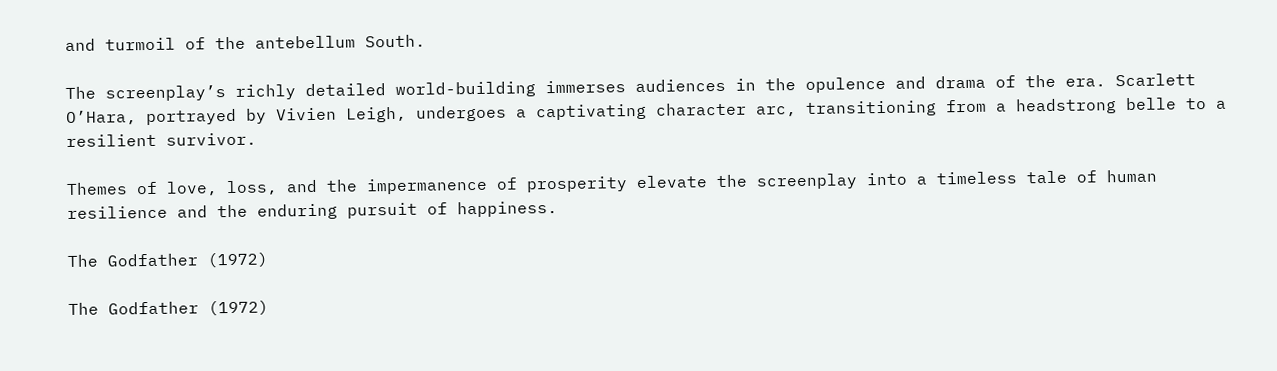and turmoil of the antebellum South.

The screenplay’s richly detailed world-building immerses audiences in the opulence and drama of the era. Scarlett O’Hara, portrayed by Vivien Leigh, undergoes a captivating character arc, transitioning from a headstrong belle to a resilient survivor.

Themes of love, loss, and the impermanence of prosperity elevate the screenplay into a timeless tale of human resilience and the enduring pursuit of happiness.

The Godfather (1972)

The Godfather (1972)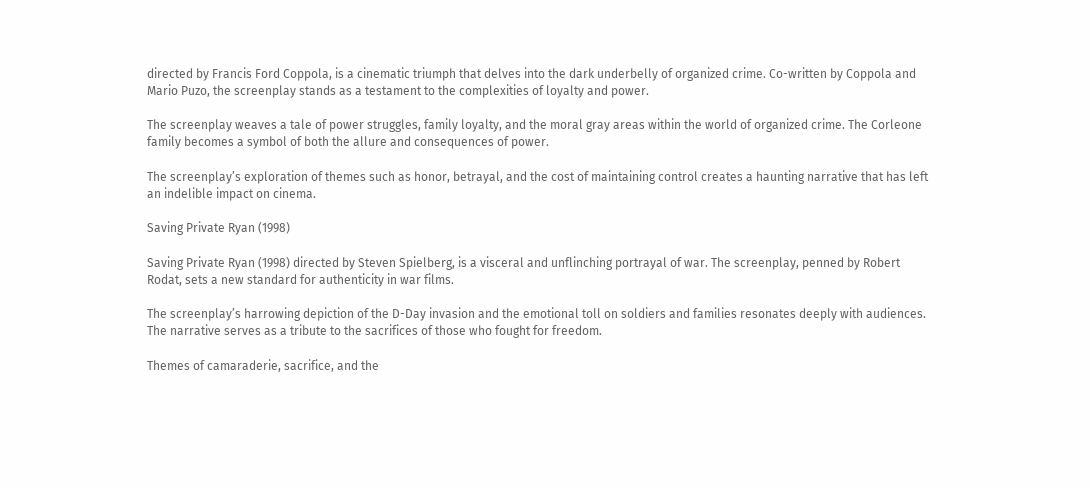directed by Francis Ford Coppola, is a cinematic triumph that delves into the dark underbelly of organized crime. Co-written by Coppola and Mario Puzo, the screenplay stands as a testament to the complexities of loyalty and power.

The screenplay weaves a tale of power struggles, family loyalty, and the moral gray areas within the world of organized crime. The Corleone family becomes a symbol of both the allure and consequences of power.

The screenplay’s exploration of themes such as honor, betrayal, and the cost of maintaining control creates a haunting narrative that has left an indelible impact on cinema.

Saving Private Ryan (1998)

Saving Private Ryan (1998) directed by Steven Spielberg, is a visceral and unflinching portrayal of war. The screenplay, penned by Robert Rodat, sets a new standard for authenticity in war films.

The screenplay’s harrowing depiction of the D-Day invasion and the emotional toll on soldiers and families resonates deeply with audiences. The narrative serves as a tribute to the sacrifices of those who fought for freedom.

Themes of camaraderie, sacrifice, and the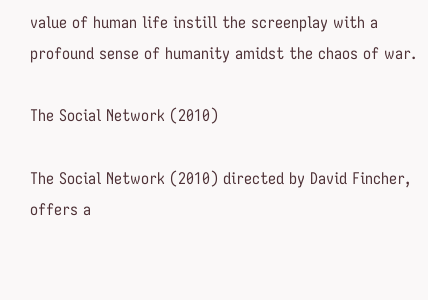value of human life instill the screenplay with a profound sense of humanity amidst the chaos of war.

The Social Network (2010)

The Social Network (2010) directed by David Fincher, offers a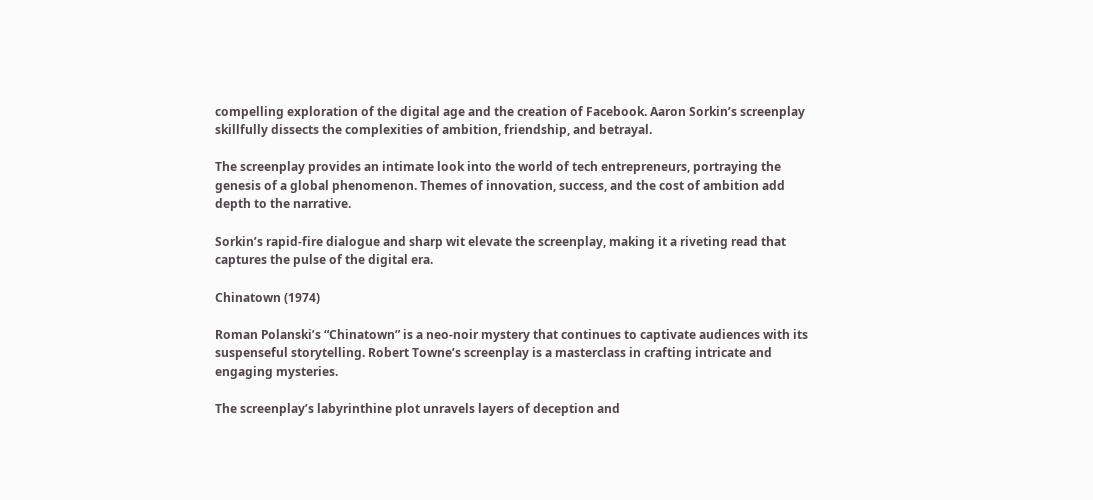compelling exploration of the digital age and the creation of Facebook. Aaron Sorkin’s screenplay skillfully dissects the complexities of ambition, friendship, and betrayal.

The screenplay provides an intimate look into the world of tech entrepreneurs, portraying the genesis of a global phenomenon. Themes of innovation, success, and the cost of ambition add depth to the narrative.

Sorkin’s rapid-fire dialogue and sharp wit elevate the screenplay, making it a riveting read that captures the pulse of the digital era.

Chinatown (1974)

Roman Polanski’s “Chinatown” is a neo-noir mystery that continues to captivate audiences with its suspenseful storytelling. Robert Towne’s screenplay is a masterclass in crafting intricate and engaging mysteries.

The screenplay’s labyrinthine plot unravels layers of deception and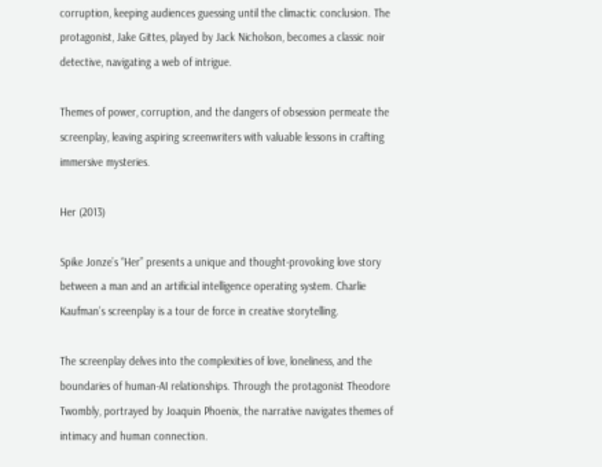corruption, keeping audiences guessing until the climactic conclusion. The protagonist, Jake Gittes, played by Jack Nicholson, becomes a classic noir detective, navigating a web of intrigue.

Themes of power, corruption, and the dangers of obsession permeate the screenplay, leaving aspiring screenwriters with valuable lessons in crafting immersive mysteries.

Her (2013)

Spike Jonze’s “Her” presents a unique and thought-provoking love story between a man and an artificial intelligence operating system. Charlie Kaufman’s screenplay is a tour de force in creative storytelling.

The screenplay delves into the complexities of love, loneliness, and the boundaries of human-AI relationships. Through the protagonist Theodore Twombly, portrayed by Joaquin Phoenix, the narrative navigates themes of intimacy and human connection.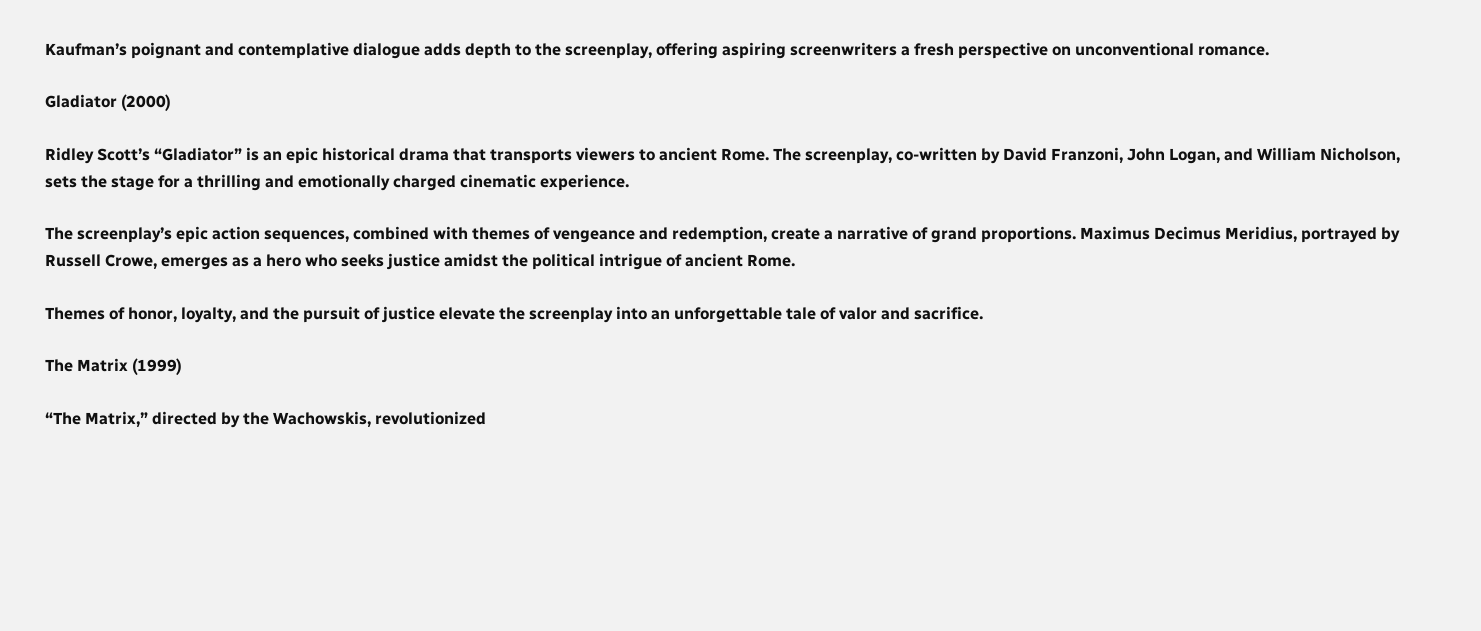Kaufman’s poignant and contemplative dialogue adds depth to the screenplay, offering aspiring screenwriters a fresh perspective on unconventional romance.

Gladiator (2000)

Ridley Scott’s “Gladiator” is an epic historical drama that transports viewers to ancient Rome. The screenplay, co-written by David Franzoni, John Logan, and William Nicholson, sets the stage for a thrilling and emotionally charged cinematic experience.

The screenplay’s epic action sequences, combined with themes of vengeance and redemption, create a narrative of grand proportions. Maximus Decimus Meridius, portrayed by Russell Crowe, emerges as a hero who seeks justice amidst the political intrigue of ancient Rome.

Themes of honor, loyalty, and the pursuit of justice elevate the screenplay into an unforgettable tale of valor and sacrifice.

The Matrix (1999)

“The Matrix,” directed by the Wachowskis, revolutionized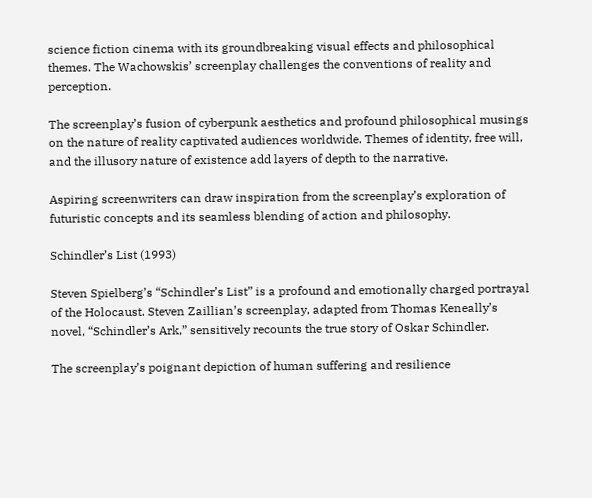science fiction cinema with its groundbreaking visual effects and philosophical themes. The Wachowskis’ screenplay challenges the conventions of reality and perception.

The screenplay’s fusion of cyberpunk aesthetics and profound philosophical musings on the nature of reality captivated audiences worldwide. Themes of identity, free will, and the illusory nature of existence add layers of depth to the narrative.

Aspiring screenwriters can draw inspiration from the screenplay’s exploration of futuristic concepts and its seamless blending of action and philosophy.

Schindler’s List (1993)

Steven Spielberg’s “Schindler’s List” is a profound and emotionally charged portrayal of the Holocaust. Steven Zaillian’s screenplay, adapted from Thomas Keneally’s novel, “Schindler’s Ark,” sensitively recounts the true story of Oskar Schindler.

The screenplay’s poignant depiction of human suffering and resilience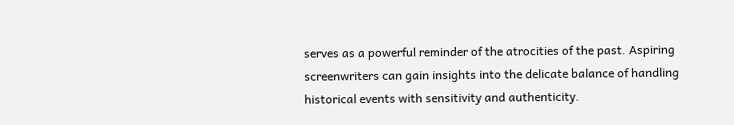serves as a powerful reminder of the atrocities of the past. Aspiring screenwriters can gain insights into the delicate balance of handling historical events with sensitivity and authenticity.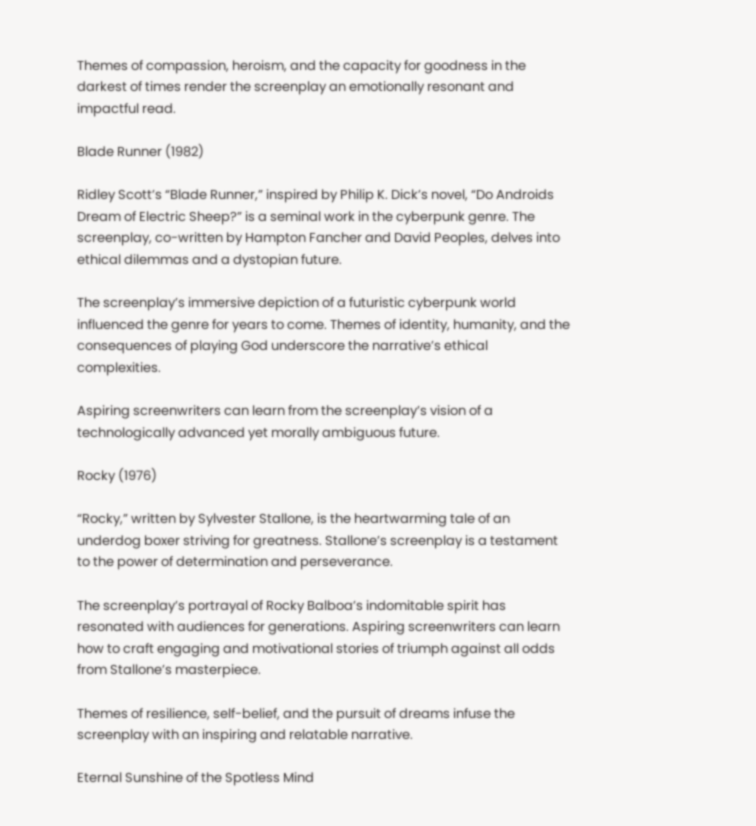Themes of compassion, heroism, and the capacity for goodness in the darkest of times render the screenplay an emotionally resonant and impactful read.

Blade Runner (1982)

Ridley Scott’s “Blade Runner,” inspired by Philip K. Dick’s novel, “Do Androids Dream of Electric Sheep?” is a seminal work in the cyberpunk genre. The screenplay, co-written by Hampton Fancher and David Peoples, delves into ethical dilemmas and a dystopian future.

The screenplay’s immersive depiction of a futuristic cyberpunk world influenced the genre for years to come. Themes of identity, humanity, and the consequences of playing God underscore the narrative’s ethical complexities.

Aspiring screenwriters can learn from the screenplay’s vision of a technologically advanced yet morally ambiguous future.

Rocky (1976)

“Rocky,” written by Sylvester Stallone, is the heartwarming tale of an underdog boxer striving for greatness. Stallone’s screenplay is a testament to the power of determination and perseverance.

The screenplay’s portrayal of Rocky Balboa’s indomitable spirit has resonated with audiences for generations. Aspiring screenwriters can learn how to craft engaging and motivational stories of triumph against all odds from Stallone’s masterpiece.

Themes of resilience, self-belief, and the pursuit of dreams infuse the screenplay with an inspiring and relatable narrative.

Eternal Sunshine of the Spotless Mind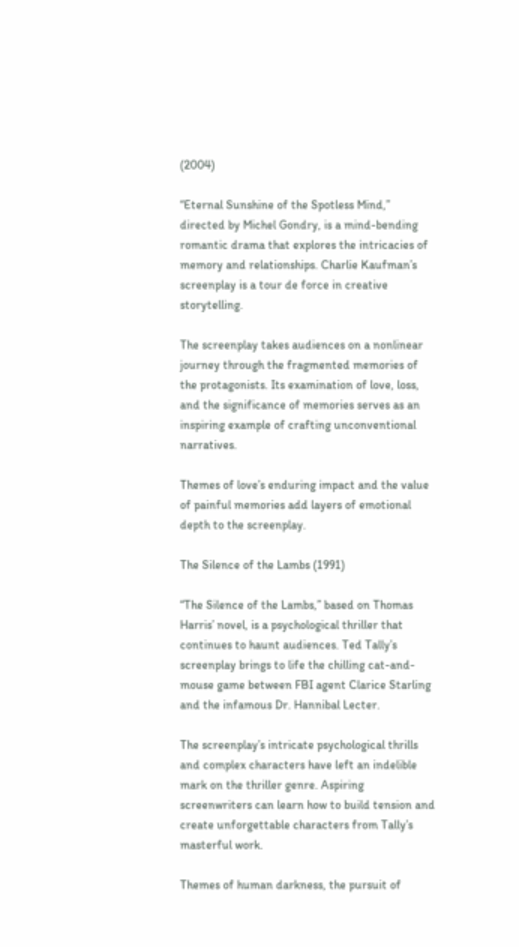(2004)

“Eternal Sunshine of the Spotless Mind,” directed by Michel Gondry, is a mind-bending romantic drama that explores the intricacies of memory and relationships. Charlie Kaufman’s screenplay is a tour de force in creative storytelling.

The screenplay takes audiences on a nonlinear journey through the fragmented memories of the protagonists. Its examination of love, loss, and the significance of memories serves as an inspiring example of crafting unconventional narratives.

Themes of love’s enduring impact and the value of painful memories add layers of emotional depth to the screenplay.

The Silence of the Lambs (1991)

“The Silence of the Lambs,” based on Thomas Harris’ novel, is a psychological thriller that continues to haunt audiences. Ted Tally’s screenplay brings to life the chilling cat-and-mouse game between FBI agent Clarice Starling and the infamous Dr. Hannibal Lecter.

The screenplay’s intricate psychological thrills and complex characters have left an indelible mark on the thriller genre. Aspiring screenwriters can learn how to build tension and create unforgettable characters from Tally’s masterful work.

Themes of human darkness, the pursuit of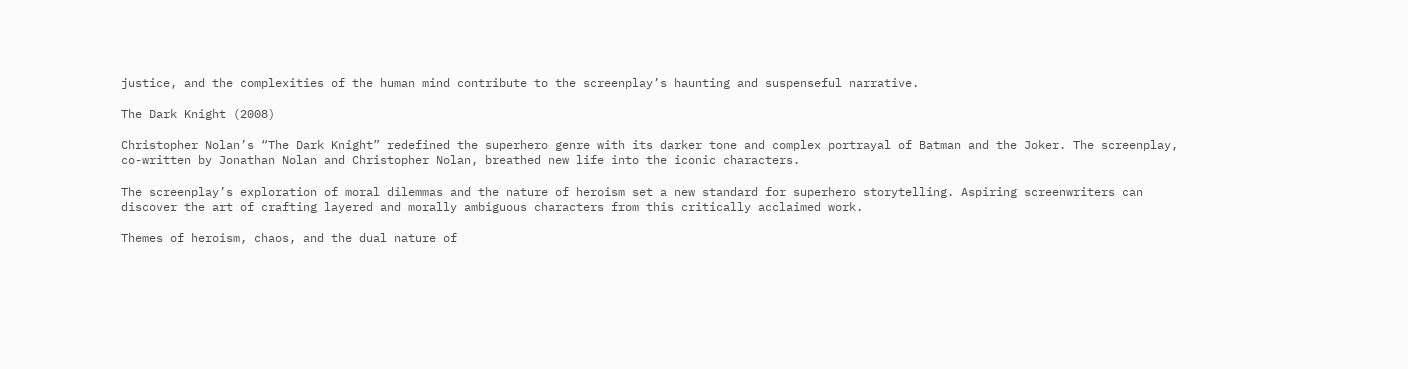justice, and the complexities of the human mind contribute to the screenplay’s haunting and suspenseful narrative.

The Dark Knight (2008)

Christopher Nolan’s “The Dark Knight” redefined the superhero genre with its darker tone and complex portrayal of Batman and the Joker. The screenplay, co-written by Jonathan Nolan and Christopher Nolan, breathed new life into the iconic characters.

The screenplay’s exploration of moral dilemmas and the nature of heroism set a new standard for superhero storytelling. Aspiring screenwriters can discover the art of crafting layered and morally ambiguous characters from this critically acclaimed work.

Themes of heroism, chaos, and the dual nature of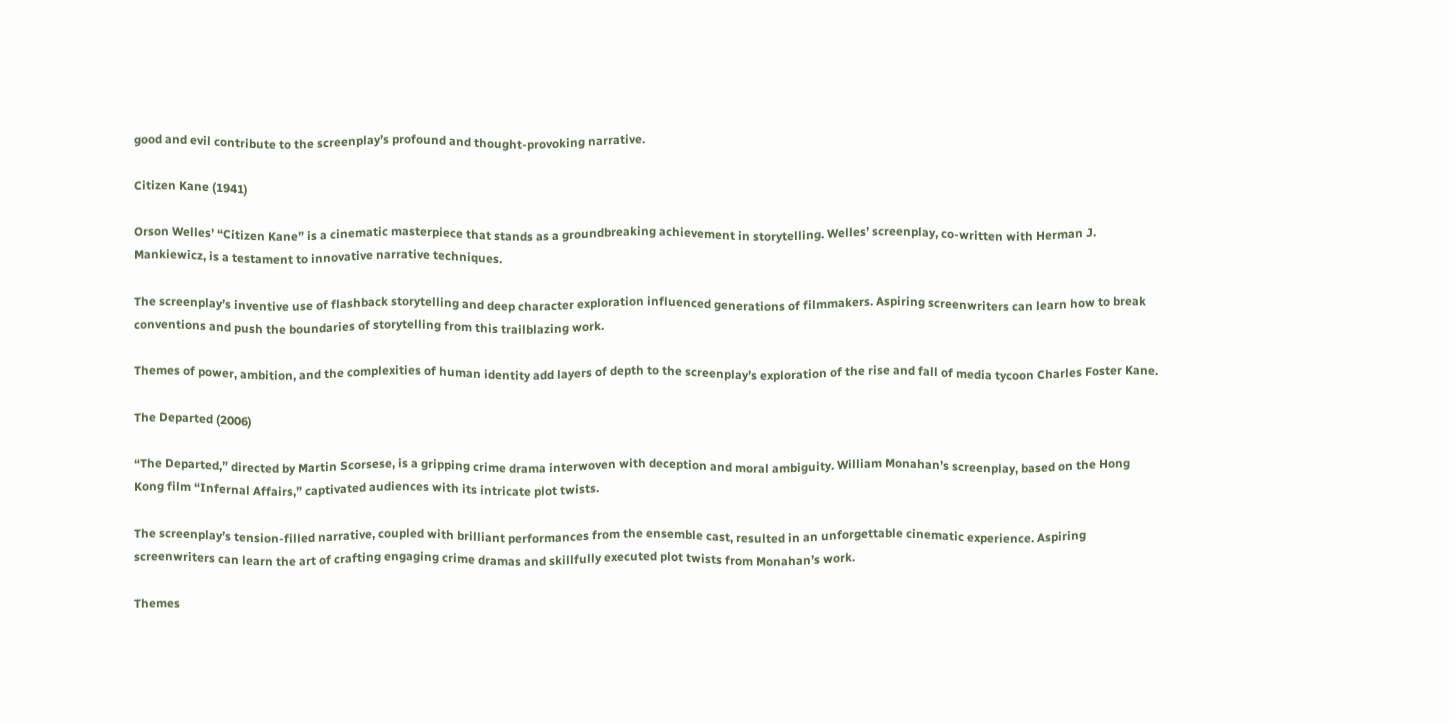good and evil contribute to the screenplay’s profound and thought-provoking narrative.

Citizen Kane (1941)

Orson Welles’ “Citizen Kane” is a cinematic masterpiece that stands as a groundbreaking achievement in storytelling. Welles’ screenplay, co-written with Herman J. Mankiewicz, is a testament to innovative narrative techniques.

The screenplay’s inventive use of flashback storytelling and deep character exploration influenced generations of filmmakers. Aspiring screenwriters can learn how to break conventions and push the boundaries of storytelling from this trailblazing work.

Themes of power, ambition, and the complexities of human identity add layers of depth to the screenplay’s exploration of the rise and fall of media tycoon Charles Foster Kane.

The Departed (2006)

“The Departed,” directed by Martin Scorsese, is a gripping crime drama interwoven with deception and moral ambiguity. William Monahan’s screenplay, based on the Hong Kong film “Infernal Affairs,” captivated audiences with its intricate plot twists.

The screenplay’s tension-filled narrative, coupled with brilliant performances from the ensemble cast, resulted in an unforgettable cinematic experience. Aspiring screenwriters can learn the art of crafting engaging crime dramas and skillfully executed plot twists from Monahan’s work.

Themes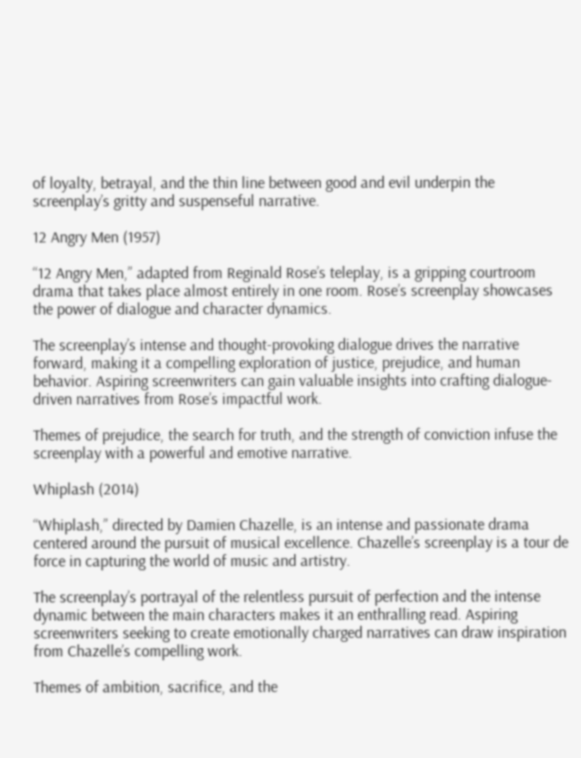of loyalty, betrayal, and the thin line between good and evil underpin the screenplay’s gritty and suspenseful narrative.

12 Angry Men (1957)

“12 Angry Men,” adapted from Reginald Rose’s teleplay, is a gripping courtroom drama that takes place almost entirely in one room. Rose’s screenplay showcases the power of dialogue and character dynamics.

The screenplay’s intense and thought-provoking dialogue drives the narrative forward, making it a compelling exploration of justice, prejudice, and human behavior. Aspiring screenwriters can gain valuable insights into crafting dialogue-driven narratives from Rose’s impactful work.

Themes of prejudice, the search for truth, and the strength of conviction infuse the screenplay with a powerful and emotive narrative.

Whiplash (2014)

“Whiplash,” directed by Damien Chazelle, is an intense and passionate drama centered around the pursuit of musical excellence. Chazelle’s screenplay is a tour de force in capturing the world of music and artistry.

The screenplay’s portrayal of the relentless pursuit of perfection and the intense dynamic between the main characters makes it an enthralling read. Aspiring screenwriters seeking to create emotionally charged narratives can draw inspiration from Chazelle’s compelling work.

Themes of ambition, sacrifice, and the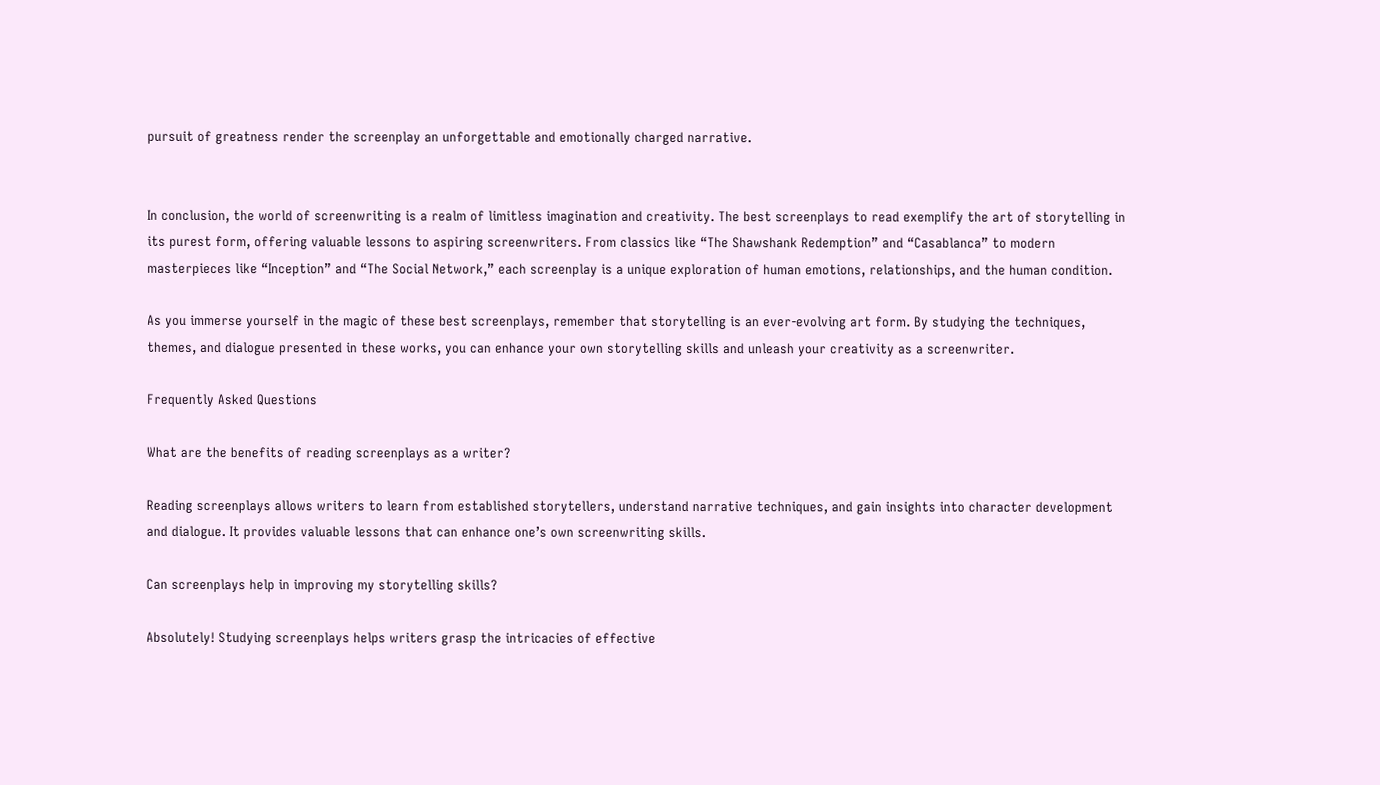pursuit of greatness render the screenplay an unforgettable and emotionally charged narrative.


In conclusion, the world of screenwriting is a realm of limitless imagination and creativity. The best screenplays to read exemplify the art of storytelling in its purest form, offering valuable lessons to aspiring screenwriters. From classics like “The Shawshank Redemption” and “Casablanca” to modern masterpieces like “Inception” and “The Social Network,” each screenplay is a unique exploration of human emotions, relationships, and the human condition.

As you immerse yourself in the magic of these best screenplays, remember that storytelling is an ever-evolving art form. By studying the techniques, themes, and dialogue presented in these works, you can enhance your own storytelling skills and unleash your creativity as a screenwriter.

Frequently Asked Questions

What are the benefits of reading screenplays as a writer?

Reading screenplays allows writers to learn from established storytellers, understand narrative techniques, and gain insights into character development and dialogue. It provides valuable lessons that can enhance one’s own screenwriting skills.

Can screenplays help in improving my storytelling skills?

Absolutely! Studying screenplays helps writers grasp the intricacies of effective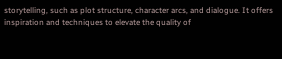storytelling, such as plot structure, character arcs, and dialogue. It offers inspiration and techniques to elevate the quality of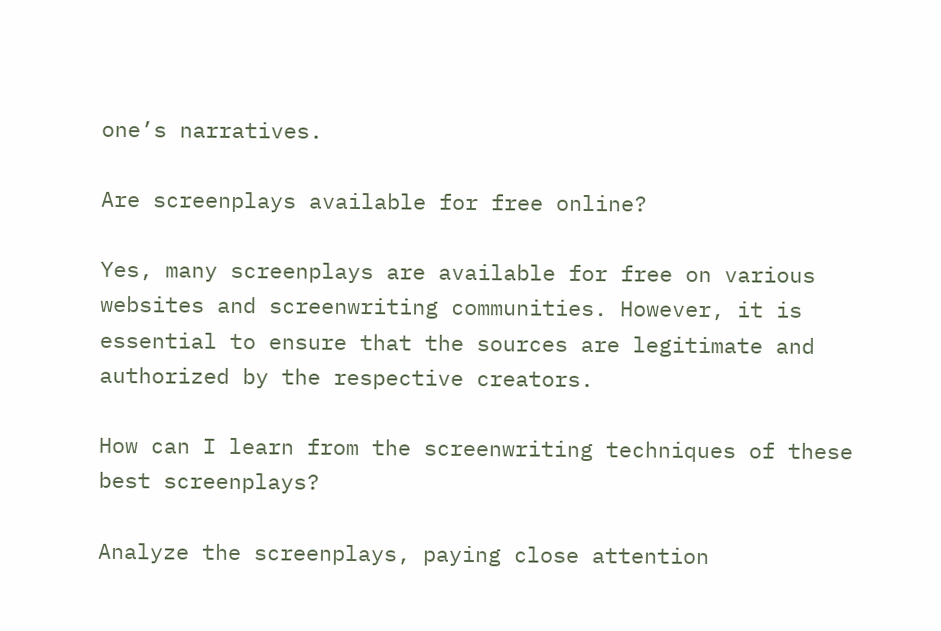one’s narratives.

Are screenplays available for free online?

Yes, many screenplays are available for free on various websites and screenwriting communities. However, it is essential to ensure that the sources are legitimate and authorized by the respective creators.

How can I learn from the screenwriting techniques of these best screenplays?

Analyze the screenplays, paying close attention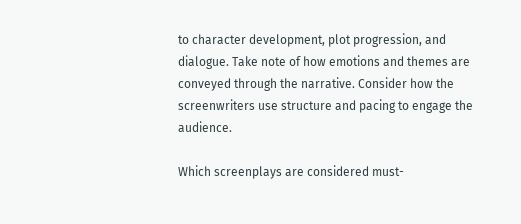to character development, plot progression, and dialogue. Take note of how emotions and themes are conveyed through the narrative. Consider how the screenwriters use structure and pacing to engage the audience.

Which screenplays are considered must-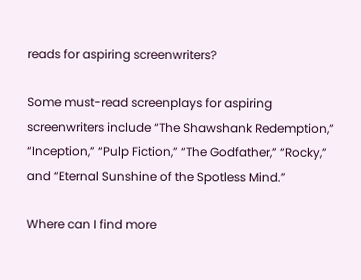reads for aspiring screenwriters?

Some must-read screenplays for aspiring screenwriters include “The Shawshank Redemption,” “Inception,” “Pulp Fiction,” “The Godfather,” “Rocky,” and “Eternal Sunshine of the Spotless Mind.”

Where can I find more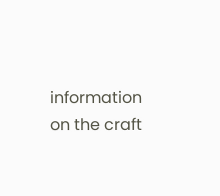information on the craft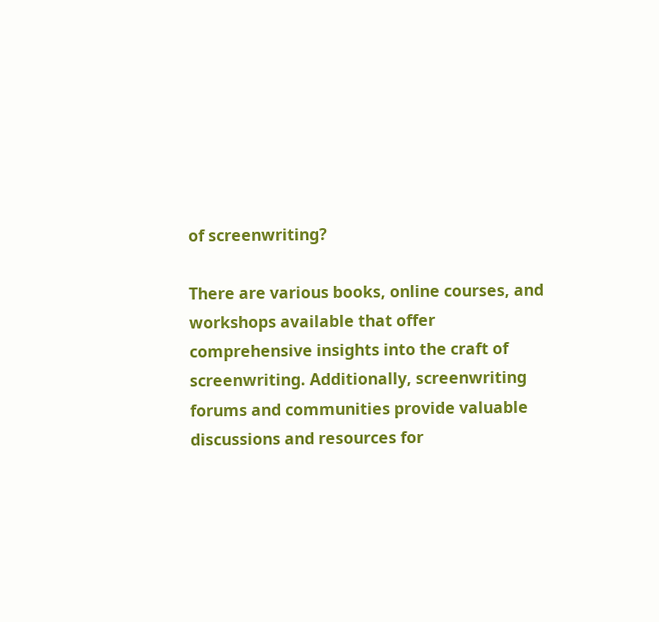of screenwriting?

There are various books, online courses, and workshops available that offer comprehensive insights into the craft of screenwriting. Additionally, screenwriting forums and communities provide valuable discussions and resources for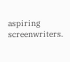aspiring screenwriters.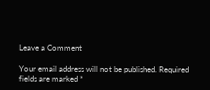Leave a Comment

Your email address will not be published. Required fields are marked *